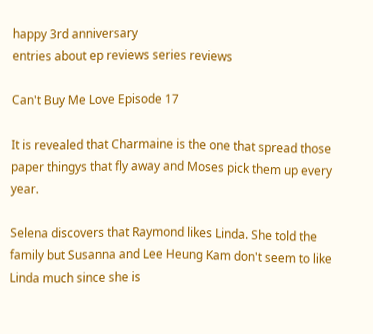happy 3rd anniversary
entries about ep reviews series reviews

Can't Buy Me Love Episode 17

It is revealed that Charmaine is the one that spread those paper thingys that fly away and Moses pick them up every year.

Selena discovers that Raymond likes Linda. She told the family but Susanna and Lee Heung Kam don't seem to like Linda much since she is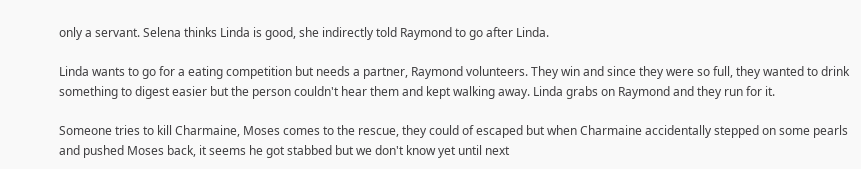only a servant. Selena thinks Linda is good, she indirectly told Raymond to go after Linda.

Linda wants to go for a eating competition but needs a partner, Raymond volunteers. They win and since they were so full, they wanted to drink something to digest easier but the person couldn't hear them and kept walking away. Linda grabs on Raymond and they run for it.

Someone tries to kill Charmaine, Moses comes to the rescue, they could of escaped but when Charmaine accidentally stepped on some pearls and pushed Moses back, it seems he got stabbed but we don't know yet until next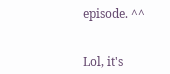episode. ^^


Lol, it's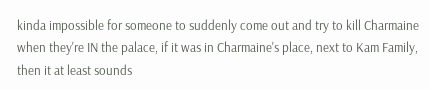kinda impossible for someone to suddenly come out and try to kill Charmaine when they're IN the palace, if it was in Charmaine's place, next to Kam Family, then it at least sounds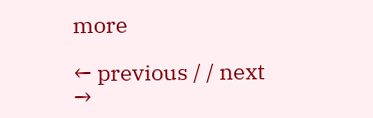more

← previous / / next →